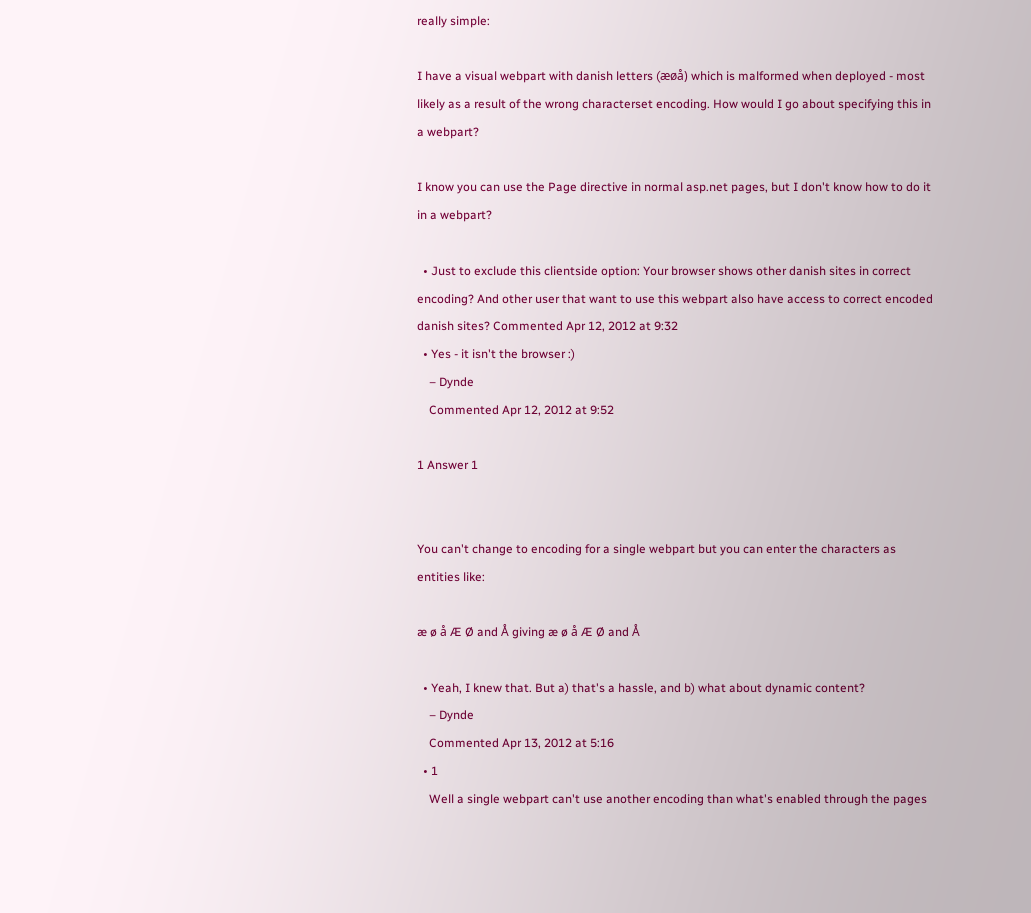really simple:

I have a visual webpart with danish letters (æøå) which is malformed when deployed - most likely as a result of the wrong characterset encoding. How would I go about specifying this in a webpart?

I know you can use the Page directive in normal asp.net pages, but I don't know how to do it in a webpart?

  • Just to exclude this clientside option: Your browser shows other danish sites in correct encoding? And other user that want to use this webpart also have access to correct encoded danish sites? Commented Apr 12, 2012 at 9:32
  • Yes - it isn't the browser :)
    – Dynde
    Commented Apr 12, 2012 at 9:52

1 Answer 1


You can't change to encoding for a single webpart but you can enter the characters as entities like:

æ ø å Æ Ø and Å giving æ ø å Æ Ø and Å

  • Yeah, I knew that. But a) that's a hassle, and b) what about dynamic content?
    – Dynde
    Commented Apr 13, 2012 at 5:16
  • 1
    Well a single webpart can't use another encoding than what's enabled through the pages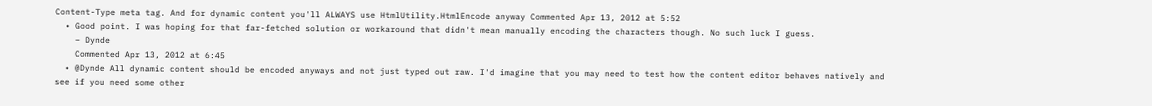Content-Type meta tag. And for dynamic content you'll ALWAYS use HtmlUtility.HtmlEncode anyway Commented Apr 13, 2012 at 5:52
  • Good point. I was hoping for that far-fetched solution or workaround that didn't mean manually encoding the characters though. No such luck I guess.
    – Dynde
    Commented Apr 13, 2012 at 6:45
  • @Dynde All dynamic content should be encoded anyways and not just typed out raw. I'd imagine that you may need to test how the content editor behaves natively and see if you need some other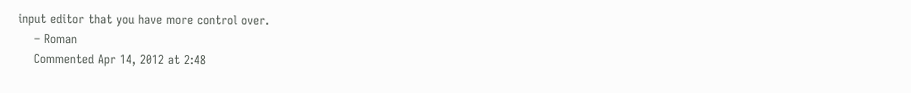input editor that you have more control over.
    – Roman
    Commented Apr 14, 2012 at 2:48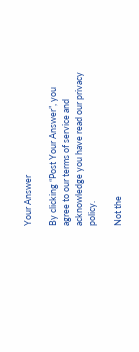Your Answer

By clicking “Post Your Answer”, you agree to our terms of service and acknowledge you have read our privacy policy.

Not the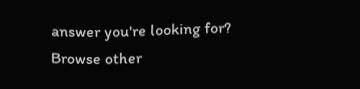answer you're looking for? Browse other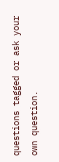questions tagged or ask your own question.